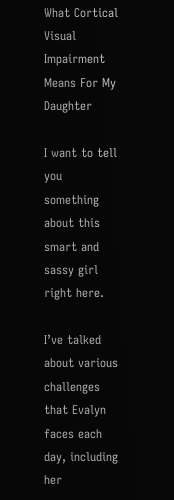What Cortical Visual Impairment Means For My Daughter

I want to tell you something about this smart and sassy girl right here.

I’ve talked about various challenges that Evalyn faces each day, including her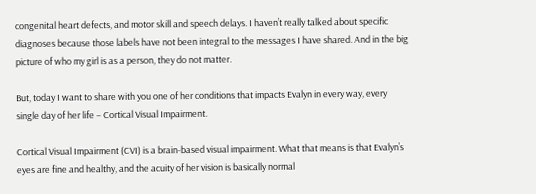congenital heart defects, and motor skill and speech delays. I haven’t really talked about specific diagnoses because those labels have not been integral to the messages I have shared. And in the big picture of who my girl is as a person, they do not matter.

But, today I want to share with you one of her conditions that impacts Evalyn in every way, every single day of her life – Cortical Visual Impairment.

Cortical Visual Impairment (CVI) is a brain-based visual impairment. What that means is that Evalyn’s eyes are fine and healthy, and the acuity of her vision is basically normal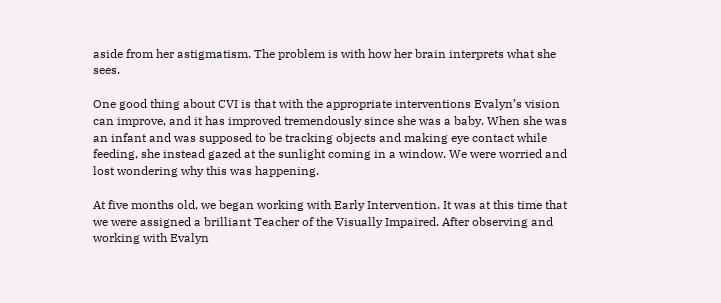aside from her astigmatism. The problem is with how her brain interprets what she sees.

One good thing about CVI is that with the appropriate interventions Evalyn’s vision can improve, and it has improved tremendously since she was a baby. When she was an infant and was supposed to be tracking objects and making eye contact while feeding, she instead gazed at the sunlight coming in a window. We were worried and lost wondering why this was happening.

At five months old, we began working with Early Intervention. It was at this time that we were assigned a brilliant Teacher of the Visually Impaired. After observing and working with Evalyn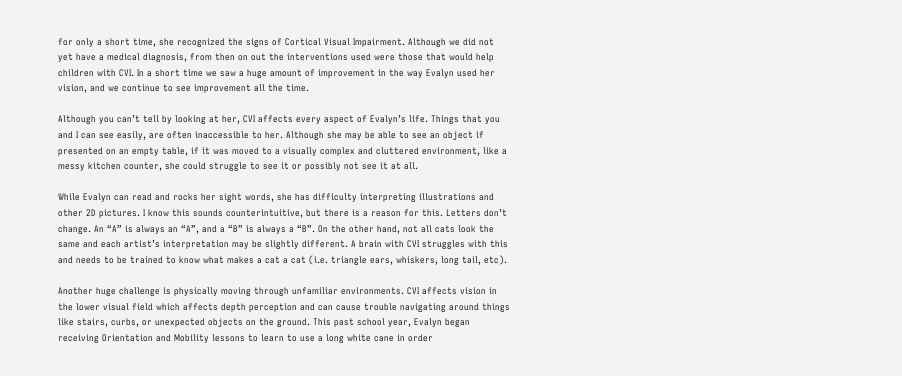for only a short time, she recognized the signs of Cortical Visual Impairment. Although we did not yet have a medical diagnosis, from then on out the interventions used were those that would help children with CVI. In a short time we saw a huge amount of improvement in the way Evalyn used her vision, and we continue to see improvement all the time.

Although you can’t tell by looking at her, CVI affects every aspect of Evalyn’s life. Things that you and I can see easily, are often inaccessible to her. Although she may be able to see an object if presented on an empty table, if it was moved to a visually complex and cluttered environment, like a messy kitchen counter, she could struggle to see it or possibly not see it at all.

While Evalyn can read and rocks her sight words, she has difficulty interpreting illustrations and other 2D pictures. I know this sounds counterintuitive, but there is a reason for this. Letters don’t change. An “A” is always an “A”, and a “B” is always a “B”. On the other hand, not all cats look the same and each artist’s interpretation may be slightly different. A brain with CVI struggles with this and needs to be trained to know what makes a cat a cat (i.e. triangle ears, whiskers, long tail, etc).

Another huge challenge is physically moving through unfamiliar environments. CVI affects vision in the lower visual field which affects depth perception and can cause trouble navigating around things like stairs, curbs, or unexpected objects on the ground. This past school year, Evalyn began receiving Orientation and Mobility lessons to learn to use a long white cane in order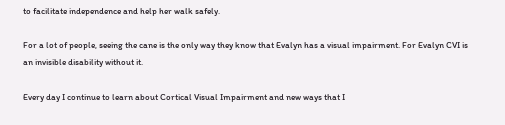to facilitate independence and help her walk safely.

For a lot of people, seeing the cane is the only way they know that Evalyn has a visual impairment. For Evalyn CVI is an invisible disability without it.

Every day I continue to learn about Cortical Visual Impairment and new ways that I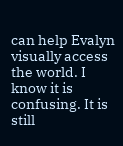can help Evalyn visually access the world. I know it is confusing. It is still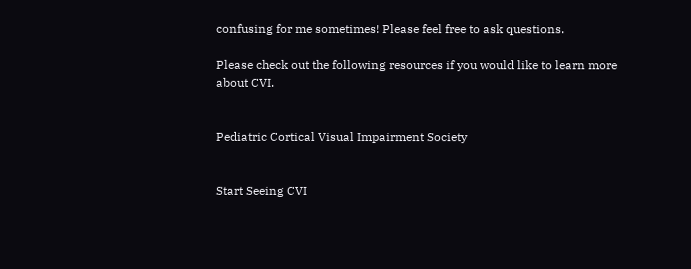confusing for me sometimes! Please feel free to ask questions.

Please check out the following resources if you would like to learn more about CVI.


Pediatric Cortical Visual Impairment Society


Start Seeing CVI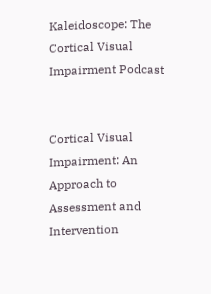Kaleidoscope: The Cortical Visual Impairment Podcast


Cortical Visual Impairment: An Approach to Assessment and Intervention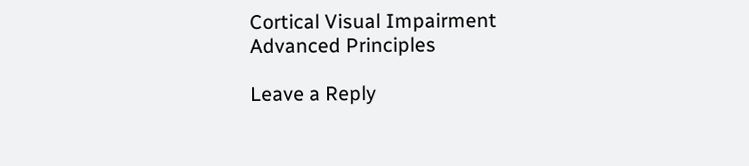Cortical Visual Impairment Advanced Principles

Leave a Reply